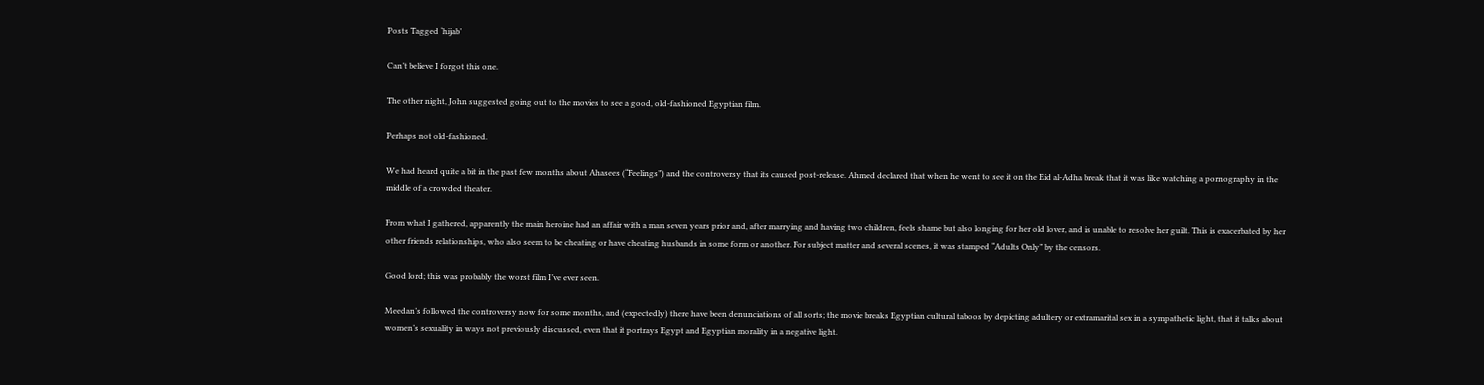Posts Tagged ‘hijab’

Can’t believe I forgot this one.

The other night, John suggested going out to the movies to see a good, old-fashioned Egyptian film.

Perhaps not old-fashioned.

We had heard quite a bit in the past few months about Ahasees (“Feelings”) and the controversy that its caused post-release. Ahmed declared that when he went to see it on the Eid al-Adha break that it was like watching a pornography in the middle of a crowded theater.

From what I gathered, apparently the main heroine had an affair with a man seven years prior and, after marrying and having two children, feels shame but also longing for her old lover, and is unable to resolve her guilt. This is exacerbated by her other friends relationships, who also seem to be cheating or have cheating husbands in some form or another. For subject matter and several scenes, it was stamped “Adults Only” by the censors.

Good lord; this was probably the worst film I’ve ever seen.

Meedan’s followed the controversy now for some months, and (expectedly) there have been denunciations of all sorts; the movie breaks Egyptian cultural taboos by depicting adultery or extramarital sex in a sympathetic light, that it talks about women’s sexuality in ways not previously discussed, even that it portrays Egypt and Egyptian morality in a negative light.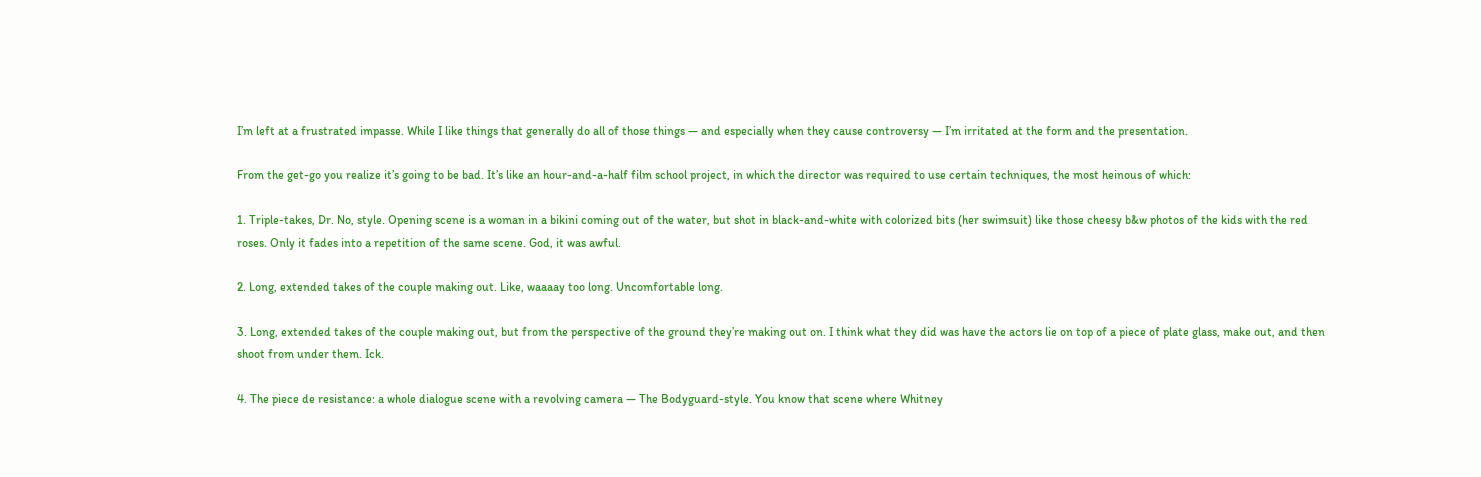I’m left at a frustrated impasse. While I like things that generally do all of those things — and especially when they cause controversy — I’m irritated at the form and the presentation.

From the get-go you realize it’s going to be bad. It’s like an hour-and-a-half film school project, in which the director was required to use certain techniques, the most heinous of which:

1. Triple-takes, Dr. No, style. Opening scene is a woman in a bikini coming out of the water, but shot in black-and-white with colorized bits (her swimsuit) like those cheesy b&w photos of the kids with the red roses. Only it fades into a repetition of the same scene. God, it was awful.

2. Long, extended takes of the couple making out. Like, waaaay too long. Uncomfortable long.

3. Long, extended takes of the couple making out, but from the perspective of the ground they’re making out on. I think what they did was have the actors lie on top of a piece of plate glass, make out, and then shoot from under them. Ick.

4. The piece de resistance: a whole dialogue scene with a revolving camera — The Bodyguard-style. You know that scene where Whitney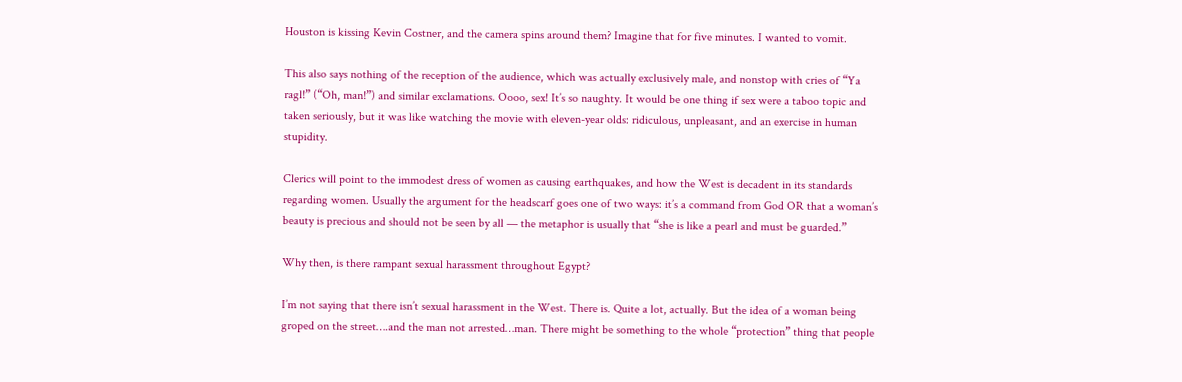Houston is kissing Kevin Costner, and the camera spins around them? Imagine that for five minutes. I wanted to vomit.

This also says nothing of the reception of the audience, which was actually exclusively male, and nonstop with cries of “Ya ragl!” (“Oh, man!”) and similar exclamations. Oooo, sex! It’s so naughty. It would be one thing if sex were a taboo topic and taken seriously, but it was like watching the movie with eleven-year olds: ridiculous, unpleasant, and an exercise in human stupidity.

Clerics will point to the immodest dress of women as causing earthquakes, and how the West is decadent in its standards regarding women. Usually the argument for the headscarf goes one of two ways: it’s a command from God OR that a woman’s beauty is precious and should not be seen by all — the metaphor is usually that “she is like a pearl and must be guarded.”

Why then, is there rampant sexual harassment throughout Egypt?

I’m not saying that there isn’t sexual harassment in the West. There is. Quite a lot, actually. But the idea of a woman being groped on the street….and the man not arrested…man. There might be something to the whole “protection” thing that people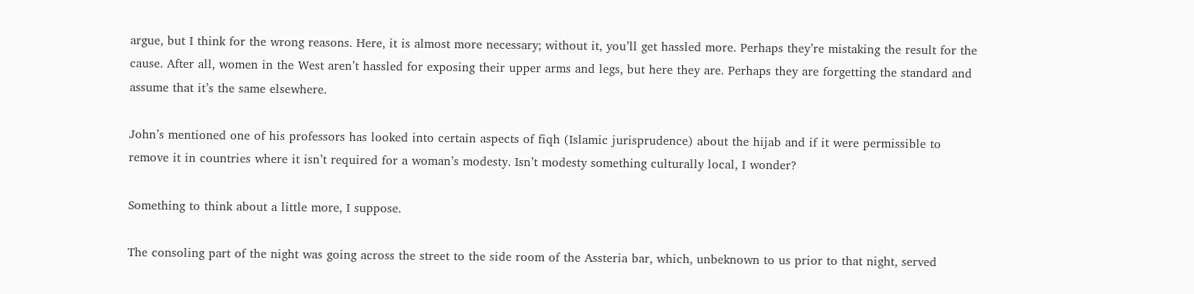argue, but I think for the wrong reasons. Here, it is almost more necessary; without it, you’ll get hassled more. Perhaps they’re mistaking the result for the cause. After all, women in the West aren’t hassled for exposing their upper arms and legs, but here they are. Perhaps they are forgetting the standard and assume that it’s the same elsewhere.

John’s mentioned one of his professors has looked into certain aspects of fiqh (Islamic jurisprudence) about the hijab and if it were permissible to remove it in countries where it isn’t required for a woman’s modesty. Isn’t modesty something culturally local, I wonder?

Something to think about a little more, I suppose.

The consoling part of the night was going across the street to the side room of the Assteria bar, which, unbeknown to us prior to that night, served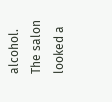alcohol. The salon looked a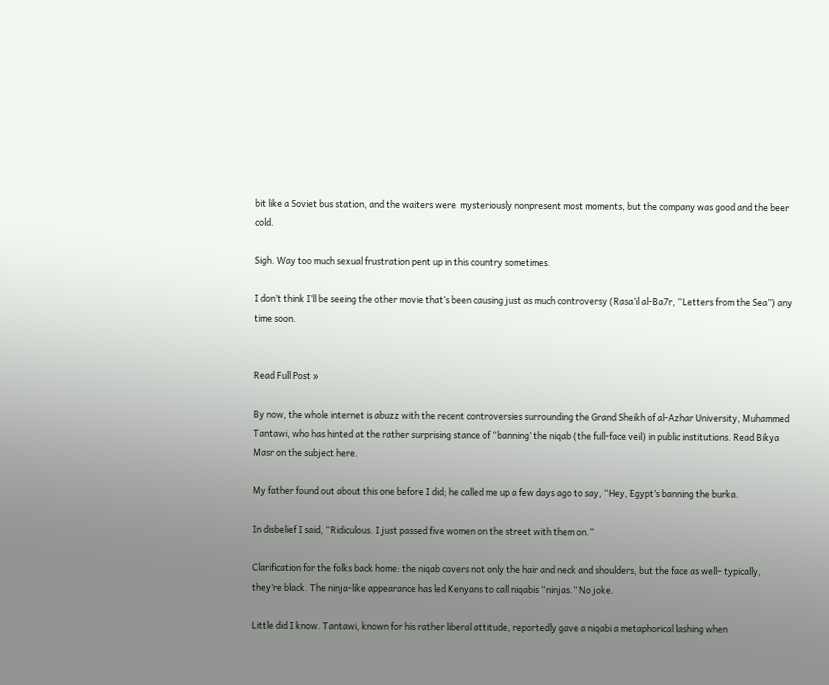bit like a Soviet bus station, and the waiters were  mysteriously nonpresent most moments, but the company was good and the beer cold.

Sigh. Way too much sexual frustration pent up in this country sometimes.

I don’t think I’ll be seeing the other movie that’s been causing just as much controversy (Rasa’il al-Ba7r, “Letters from the Sea”) any time soon.


Read Full Post »

By now, the whole internet is abuzz with the recent controversies surrounding the Grand Sheikh of al-Azhar University, Muhammed Tantawi, who has hinted at the rather surprising stance of “banning’ the niqab (the full-face veil) in public institutions. Read Bikya Masr on the subject here.

My father found out about this one before I did; he called me up a few days ago to say, “Hey, Egypt’s banning the burka.

In disbelief I said, “Ridiculous. I just passed five women on the street with them on.”

Clarification for the folks back home: the niqab covers not only the hair and neck and shoulders, but the face as well– typically, they’re black. The ninja-like appearance has led Kenyans to call niqabis “ninjas.” No joke.

Little did I know. Tantawi, known for his rather liberal attitude, reportedly gave a niqabi a metaphorical lashing when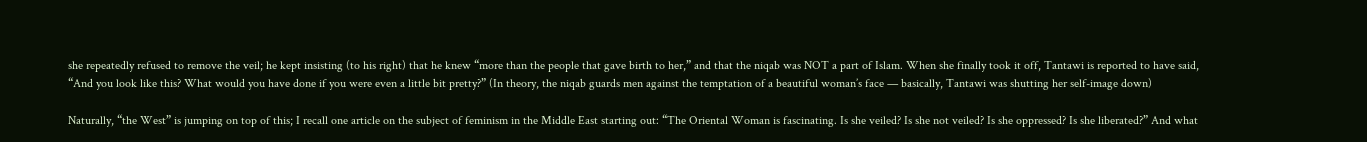she repeatedly refused to remove the veil; he kept insisting (to his right) that he knew “more than the people that gave birth to her,” and that the niqab was NOT a part of Islam. When she finally took it off, Tantawi is reported to have said, “And you look like this? What would you have done if you were even a little bit pretty?” (In theory, the niqab guards men against the temptation of a beautiful woman’s face — basically, Tantawi was shutting her self-image down)

Naturally, “the West” is jumping on top of this; I recall one article on the subject of feminism in the Middle East starting out: “The Oriental Woman is fascinating. Is she veiled? Is she not veiled? Is she oppressed? Is she liberated?” And what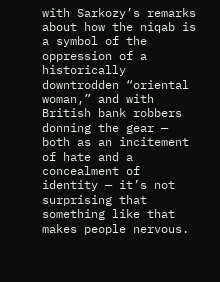with Sarkozy’s remarks about how the niqab is a symbol of the oppression of a historically downtrodden “oriental woman,” and with British bank robbers donning the gear — both as an incitement of hate and a concealment of identity — it’s not surprising that something like that makes people nervous.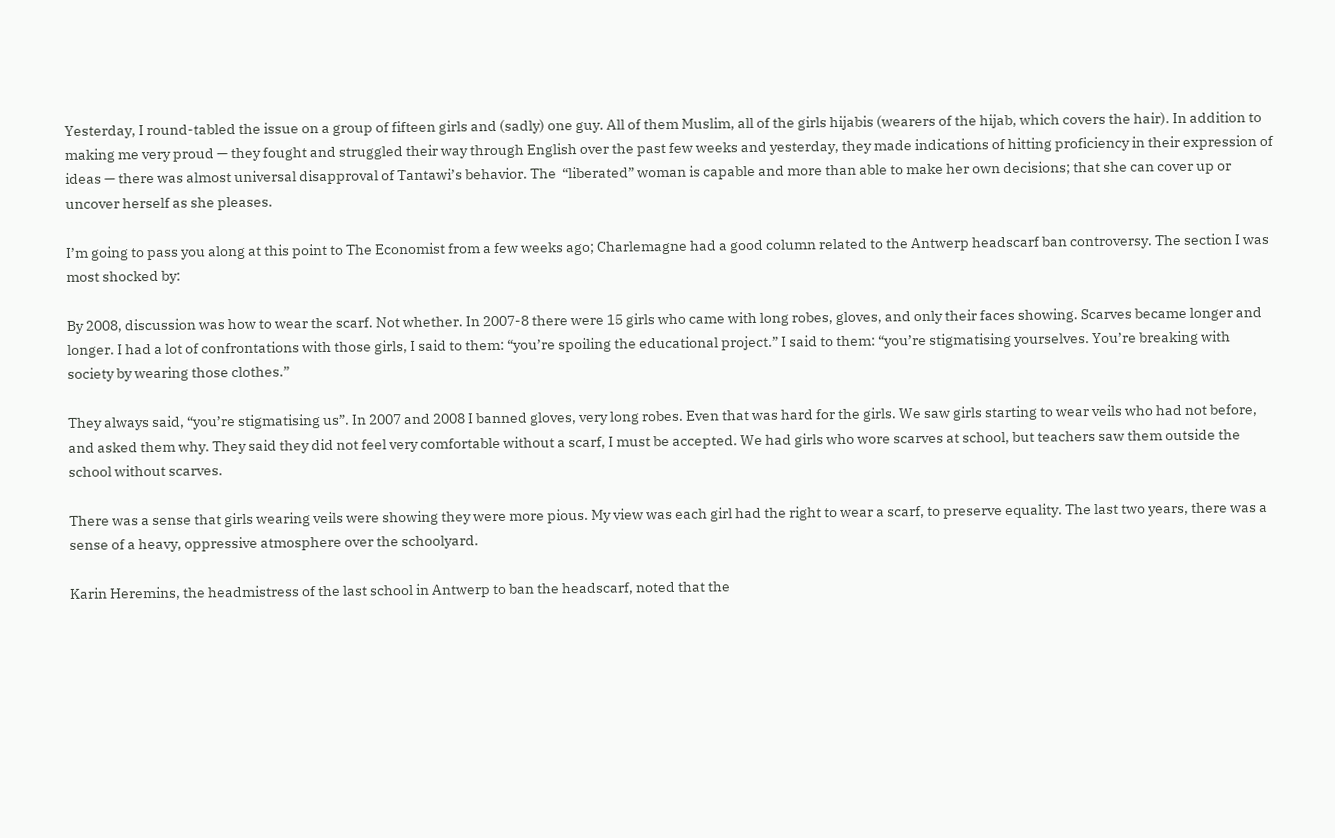Yesterday, I round-tabled the issue on a group of fifteen girls and (sadly) one guy. All of them Muslim, all of the girls hijabis (wearers of the hijab, which covers the hair). In addition to making me very proud — they fought and struggled their way through English over the past few weeks and yesterday, they made indications of hitting proficiency in their expression of ideas — there was almost universal disapproval of Tantawi’s behavior. The  “liberated” woman is capable and more than able to make her own decisions; that she can cover up or uncover herself as she pleases.

I’m going to pass you along at this point to The Economist from a few weeks ago; Charlemagne had a good column related to the Antwerp headscarf ban controversy. The section I was most shocked by:

By 2008, discussion was how to wear the scarf. Not whether. In 2007-8 there were 15 girls who came with long robes, gloves, and only their faces showing. Scarves became longer and longer. I had a lot of confrontations with those girls, I said to them: “you’re spoiling the educational project.” I said to them: “you’re stigmatising yourselves. You’re breaking with society by wearing those clothes.”

They always said, “you’re stigmatising us”. In 2007 and 2008 I banned gloves, very long robes. Even that was hard for the girls. We saw girls starting to wear veils who had not before, and asked them why. They said they did not feel very comfortable without a scarf, I must be accepted. We had girls who wore scarves at school, but teachers saw them outside the school without scarves.

There was a sense that girls wearing veils were showing they were more pious. My view was each girl had the right to wear a scarf, to preserve equality. The last two years, there was a sense of a heavy, oppressive atmosphere over the schoolyard.

Karin Heremins, the headmistress of the last school in Antwerp to ban the headscarf, noted that the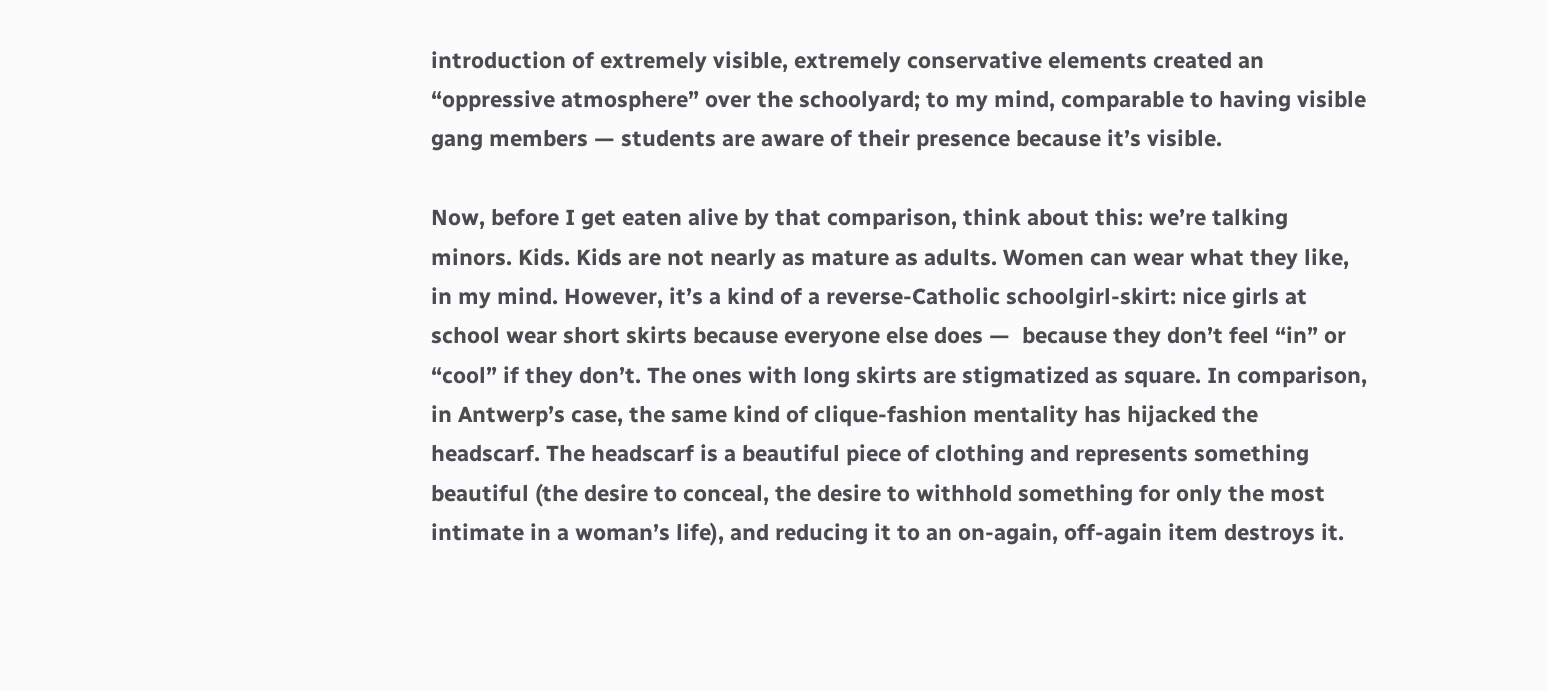introduction of extremely visible, extremely conservative elements created an “oppressive atmosphere” over the schoolyard; to my mind, comparable to having visible gang members — students are aware of their presence because it’s visible.

Now, before I get eaten alive by that comparison, think about this: we’re talking minors. Kids. Kids are not nearly as mature as adults. Women can wear what they like, in my mind. However, it’s a kind of a reverse-Catholic schoolgirl-skirt: nice girls at school wear short skirts because everyone else does —  because they don’t feel “in” or “cool” if they don’t. The ones with long skirts are stigmatized as square. In comparison, in Antwerp’s case, the same kind of clique-fashion mentality has hijacked the headscarf. The headscarf is a beautiful piece of clothing and represents something beautiful (the desire to conceal, the desire to withhold something for only the most intimate in a woman’s life), and reducing it to an on-again, off-again item destroys it.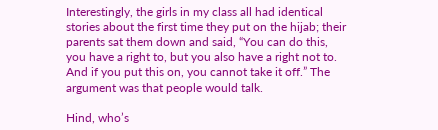Interestingly, the girls in my class all had identical stories about the first time they put on the hijab; their parents sat them down and said, “You can do this, you have a right to, but you also have a right not to. And if you put this on, you cannot take it off.” The argument was that people would talk.

Hind, who’s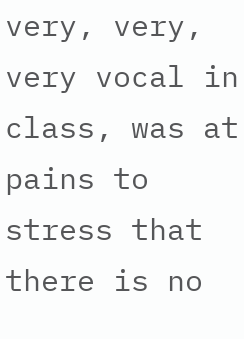very, very, very vocal in class, was at pains to stress that there is no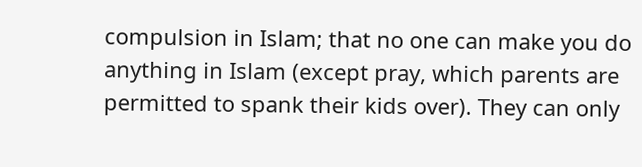compulsion in Islam; that no one can make you do anything in Islam (except pray, which parents are permitted to spank their kids over). They can only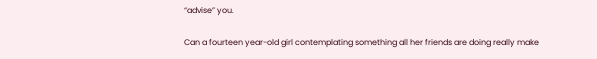“advise” you.

Can a fourteen year-old girl contemplating something all her friends are doing really make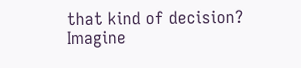that kind of decision? Imagine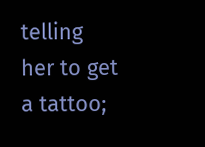telling her to get a tattoo;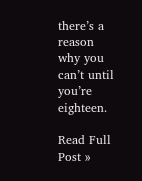there’s a reason why you can’t until you’re eighteen.

Read Full Post »